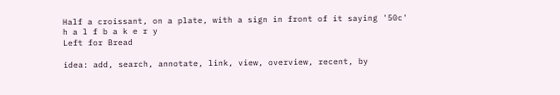Half a croissant, on a plate, with a sign in front of it saying '50c'
h a l f b a k e r y
Left for Bread

idea: add, search, annotate, link, view, overview, recent, by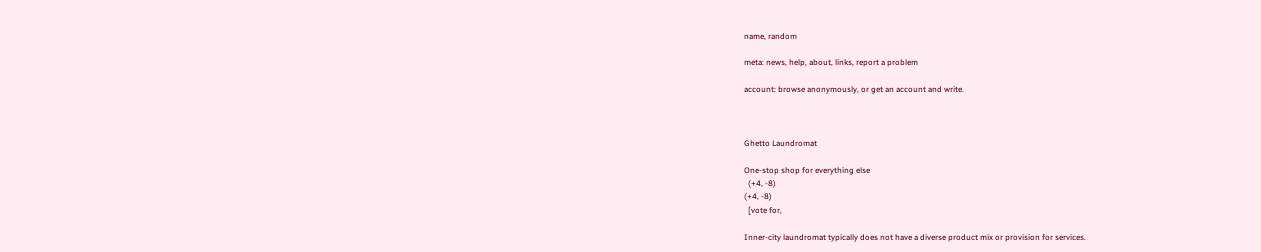name, random

meta: news, help, about, links, report a problem

account: browse anonymously, or get an account and write.



Ghetto Laundromat

One-stop shop for everything else
  (+4, -8)
(+4, -8)
  [vote for,

Inner-city laundromat typically does not have a diverse product mix or provision for services.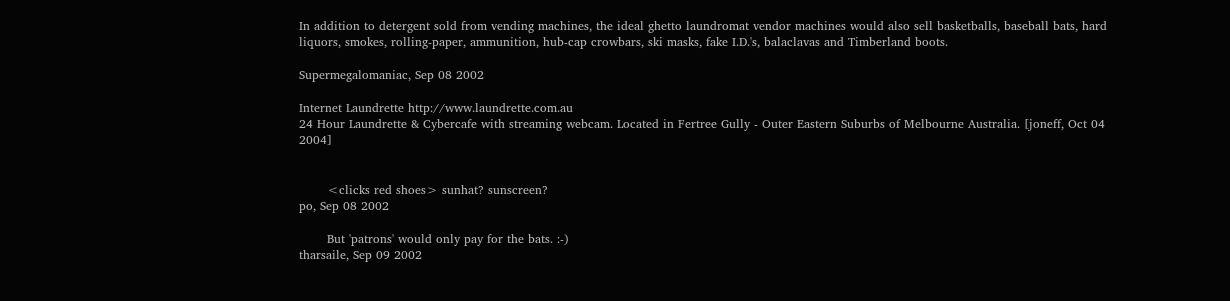In addition to detergent sold from vending machines, the ideal ghetto laundromat vendor machines would also sell basketballs, baseball bats, hard liquors, smokes, rolling-paper, ammunition, hub-cap crowbars, ski masks, fake I.D.'s, balaclavas and Timberland boots.

Supermegalomaniac, Sep 08 2002

Internet Laundrette http://www.laundrette.com.au
24 Hour Laundrette & Cybercafe with streaming webcam. Located in Fertree Gully - Outer Eastern Suburbs of Melbourne Australia. [joneff, Oct 04 2004]


       <clicks red shoes> sunhat? sunscreen?
po, Sep 08 2002

       But 'patrons' would only pay for the bats. :-)
tharsaile, Sep 09 2002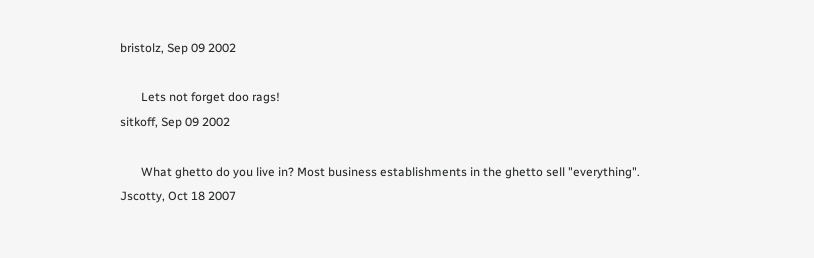bristolz, Sep 09 2002

       Lets not forget doo rags!
sitkoff, Sep 09 2002

       What ghetto do you live in? Most business establishments in the ghetto sell "everything".
Jscotty, Oct 18 2007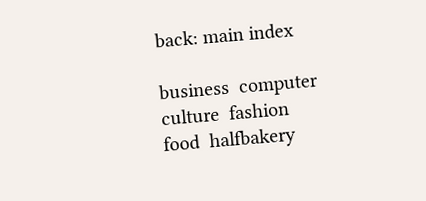back: main index

business  computer  culture  fashion  food  halfbakery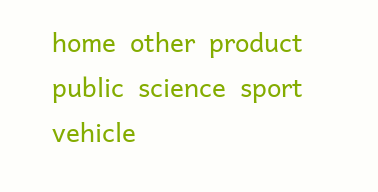home  other  product  public  science  sport  vehicle